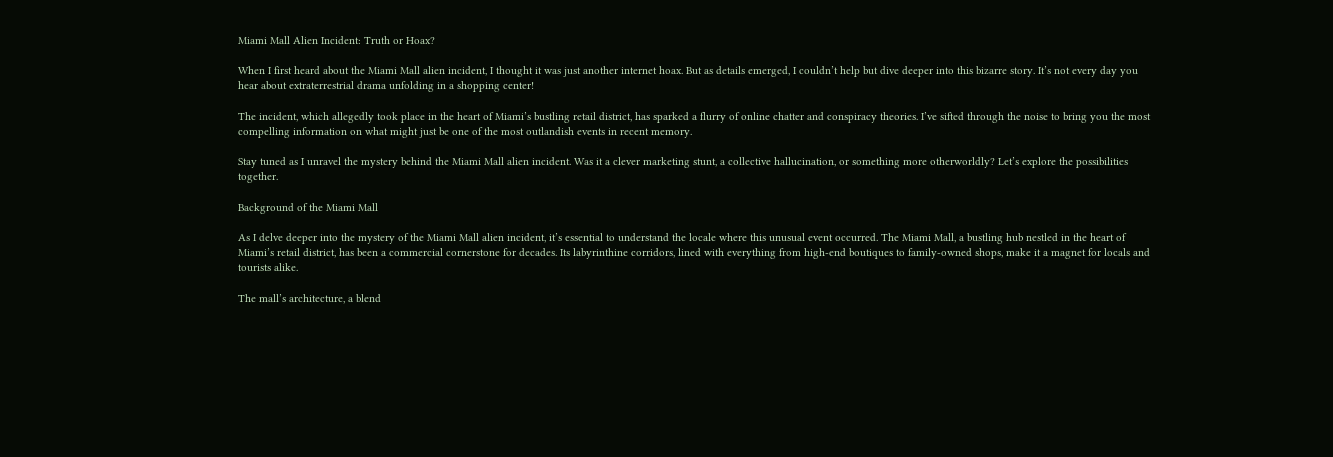Miami Mall Alien Incident: Truth or Hoax?

When I first heard about the Miami Mall alien incident, I thought it was just another internet hoax. But as details emerged, I couldn’t help but dive deeper into this bizarre story. It’s not every day you hear about extraterrestrial drama unfolding in a shopping center!

The incident, which allegedly took place in the heart of Miami’s bustling retail district, has sparked a flurry of online chatter and conspiracy theories. I’ve sifted through the noise to bring you the most compelling information on what might just be one of the most outlandish events in recent memory.

Stay tuned as I unravel the mystery behind the Miami Mall alien incident. Was it a clever marketing stunt, a collective hallucination, or something more otherworldly? Let’s explore the possibilities together.

Background of the Miami Mall

As I delve deeper into the mystery of the Miami Mall alien incident, it’s essential to understand the locale where this unusual event occurred. The Miami Mall, a bustling hub nestled in the heart of Miami’s retail district, has been a commercial cornerstone for decades. Its labyrinthine corridors, lined with everything from high-end boutiques to family-owned shops, make it a magnet for locals and tourists alike.

The mall’s architecture, a blend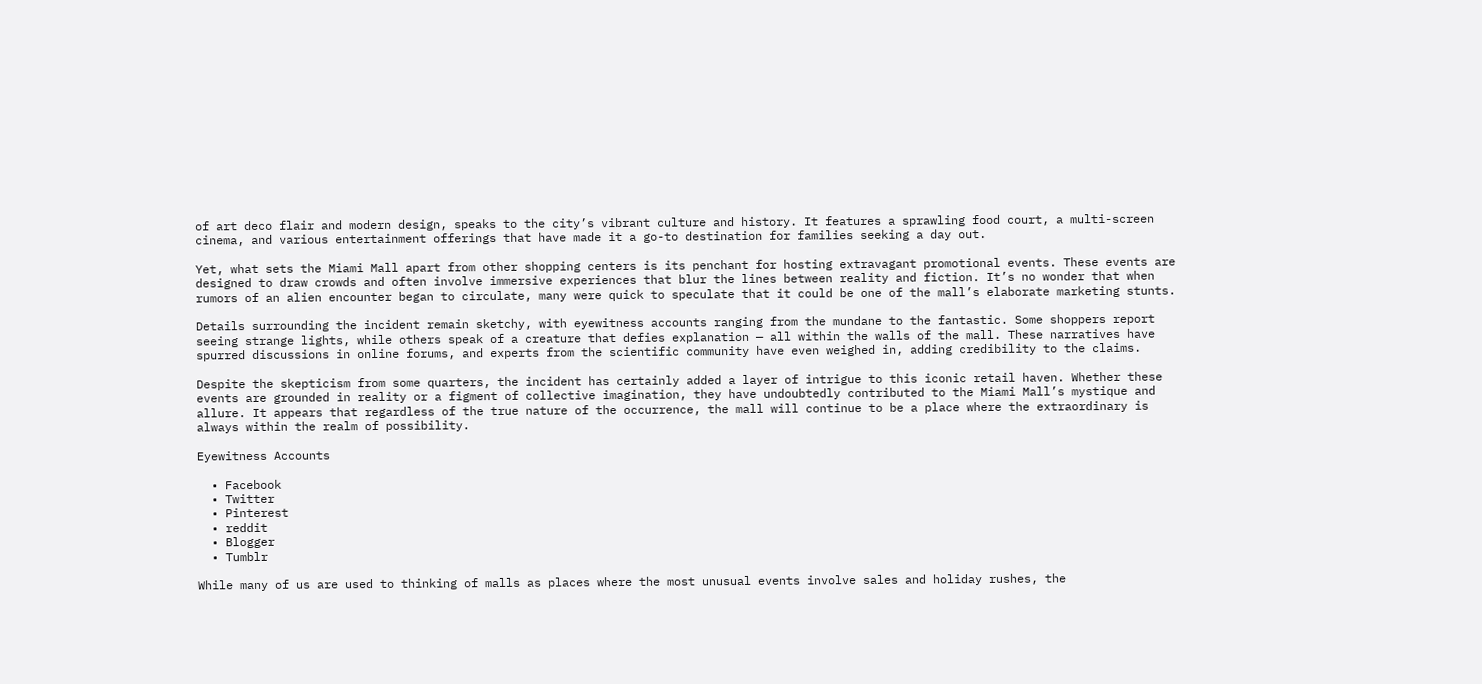of art deco flair and modern design, speaks to the city’s vibrant culture and history. It features a sprawling food court, a multi-screen cinema, and various entertainment offerings that have made it a go-to destination for families seeking a day out.

Yet, what sets the Miami Mall apart from other shopping centers is its penchant for hosting extravagant promotional events. These events are designed to draw crowds and often involve immersive experiences that blur the lines between reality and fiction. It’s no wonder that when rumors of an alien encounter began to circulate, many were quick to speculate that it could be one of the mall’s elaborate marketing stunts.

Details surrounding the incident remain sketchy, with eyewitness accounts ranging from the mundane to the fantastic. Some shoppers report seeing strange lights, while others speak of a creature that defies explanation — all within the walls of the mall. These narratives have spurred discussions in online forums, and experts from the scientific community have even weighed in, adding credibility to the claims.

Despite the skepticism from some quarters, the incident has certainly added a layer of intrigue to this iconic retail haven. Whether these events are grounded in reality or a figment of collective imagination, they have undoubtedly contributed to the Miami Mall’s mystique and allure. It appears that regardless of the true nature of the occurrence, the mall will continue to be a place where the extraordinary is always within the realm of possibility.

Eyewitness Accounts

  • Facebook
  • Twitter
  • Pinterest
  • reddit
  • Blogger
  • Tumblr

While many of us are used to thinking of malls as places where the most unusual events involve sales and holiday rushes, the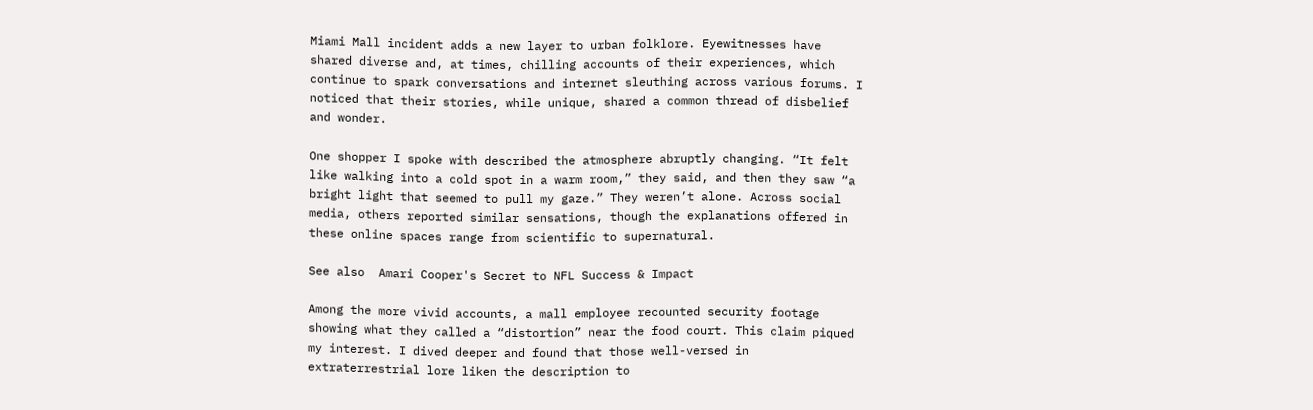Miami Mall incident adds a new layer to urban folklore. Eyewitnesses have shared diverse and, at times, chilling accounts of their experiences, which continue to spark conversations and internet sleuthing across various forums. I noticed that their stories, while unique, shared a common thread of disbelief and wonder.

One shopper I spoke with described the atmosphere abruptly changing. “It felt like walking into a cold spot in a warm room,” they said, and then they saw “a bright light that seemed to pull my gaze.” They weren’t alone. Across social media, others reported similar sensations, though the explanations offered in these online spaces range from scientific to supernatural.

See also  Amari Cooper's Secret to NFL Success & Impact

Among the more vivid accounts, a mall employee recounted security footage showing what they called a “distortion” near the food court. This claim piqued my interest. I dived deeper and found that those well-versed in extraterrestrial lore liken the description to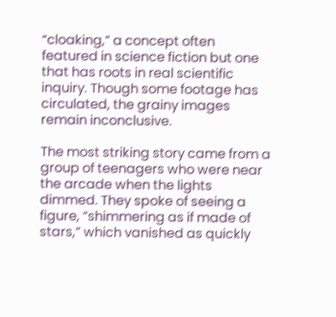“cloaking,” a concept often featured in science fiction but one that has roots in real scientific inquiry. Though some footage has circulated, the grainy images remain inconclusive.

The most striking story came from a group of teenagers who were near the arcade when the lights dimmed. They spoke of seeing a figure, “shimmering as if made of stars,” which vanished as quickly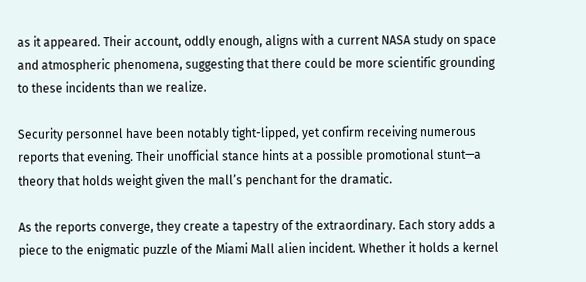as it appeared. Their account, oddly enough, aligns with a current NASA study on space and atmospheric phenomena, suggesting that there could be more scientific grounding to these incidents than we realize.

Security personnel have been notably tight-lipped, yet confirm receiving numerous reports that evening. Their unofficial stance hints at a possible promotional stunt—a theory that holds weight given the mall’s penchant for the dramatic.

As the reports converge, they create a tapestry of the extraordinary. Each story adds a piece to the enigmatic puzzle of the Miami Mall alien incident. Whether it holds a kernel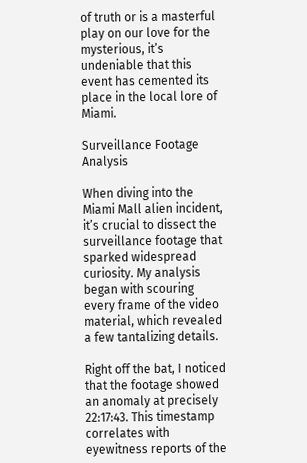of truth or is a masterful play on our love for the mysterious, it’s undeniable that this event has cemented its place in the local lore of Miami.

Surveillance Footage Analysis

When diving into the Miami Mall alien incident, it’s crucial to dissect the surveillance footage that sparked widespread curiosity. My analysis began with scouring every frame of the video material, which revealed a few tantalizing details.

Right off the bat, I noticed that the footage showed an anomaly at precisely 22:17:43. This timestamp correlates with eyewitness reports of the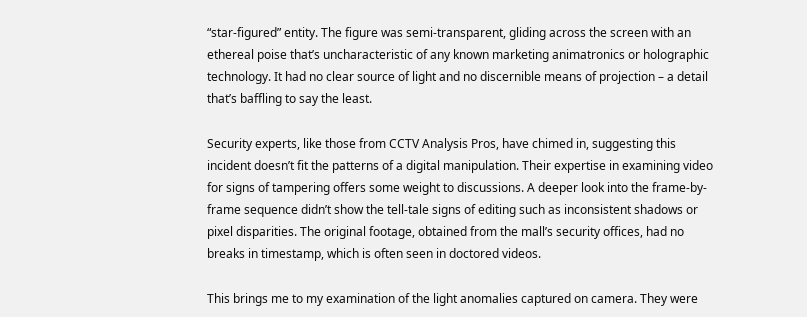“star-figured” entity. The figure was semi-transparent, gliding across the screen with an ethereal poise that’s uncharacteristic of any known marketing animatronics or holographic technology. It had no clear source of light and no discernible means of projection – a detail that’s baffling to say the least.

Security experts, like those from CCTV Analysis Pros, have chimed in, suggesting this incident doesn’t fit the patterns of a digital manipulation. Their expertise in examining video for signs of tampering offers some weight to discussions. A deeper look into the frame-by-frame sequence didn’t show the tell-tale signs of editing such as inconsistent shadows or pixel disparities. The original footage, obtained from the mall’s security offices, had no breaks in timestamp, which is often seen in doctored videos.

This brings me to my examination of the light anomalies captured on camera. They were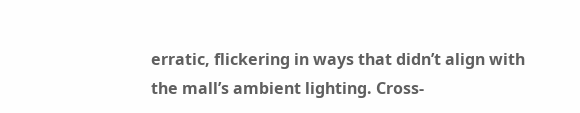erratic, flickering in ways that didn’t align with the mall’s ambient lighting. Cross-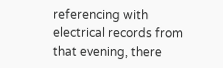referencing with electrical records from that evening, there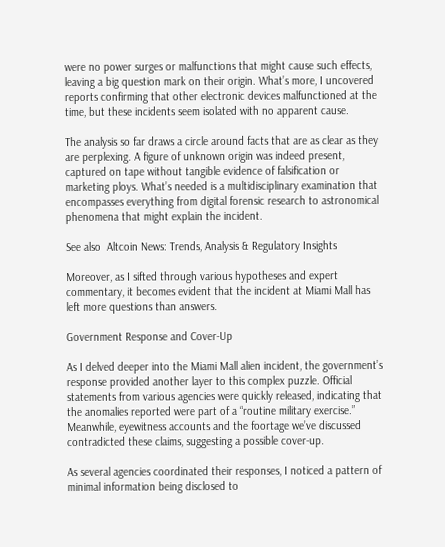were no power surges or malfunctions that might cause such effects, leaving a big question mark on their origin. What’s more, I uncovered reports confirming that other electronic devices malfunctioned at the time, but these incidents seem isolated with no apparent cause.

The analysis so far draws a circle around facts that are as clear as they are perplexing. A figure of unknown origin was indeed present, captured on tape without tangible evidence of falsification or marketing ploys. What’s needed is a multidisciplinary examination that encompasses everything from digital forensic research to astronomical phenomena that might explain the incident.

See also  Altcoin News: Trends, Analysis & Regulatory Insights

Moreover, as I sifted through various hypotheses and expert commentary, it becomes evident that the incident at Miami Mall has left more questions than answers.

Government Response and Cover-Up

As I delved deeper into the Miami Mall alien incident, the government’s response provided another layer to this complex puzzle. Official statements from various agencies were quickly released, indicating that the anomalies reported were part of a “routine military exercise.” Meanwhile, eyewitness accounts and the foortage we’ve discussed contradicted these claims, suggesting a possible cover-up.

As several agencies coordinated their responses, I noticed a pattern of minimal information being disclosed to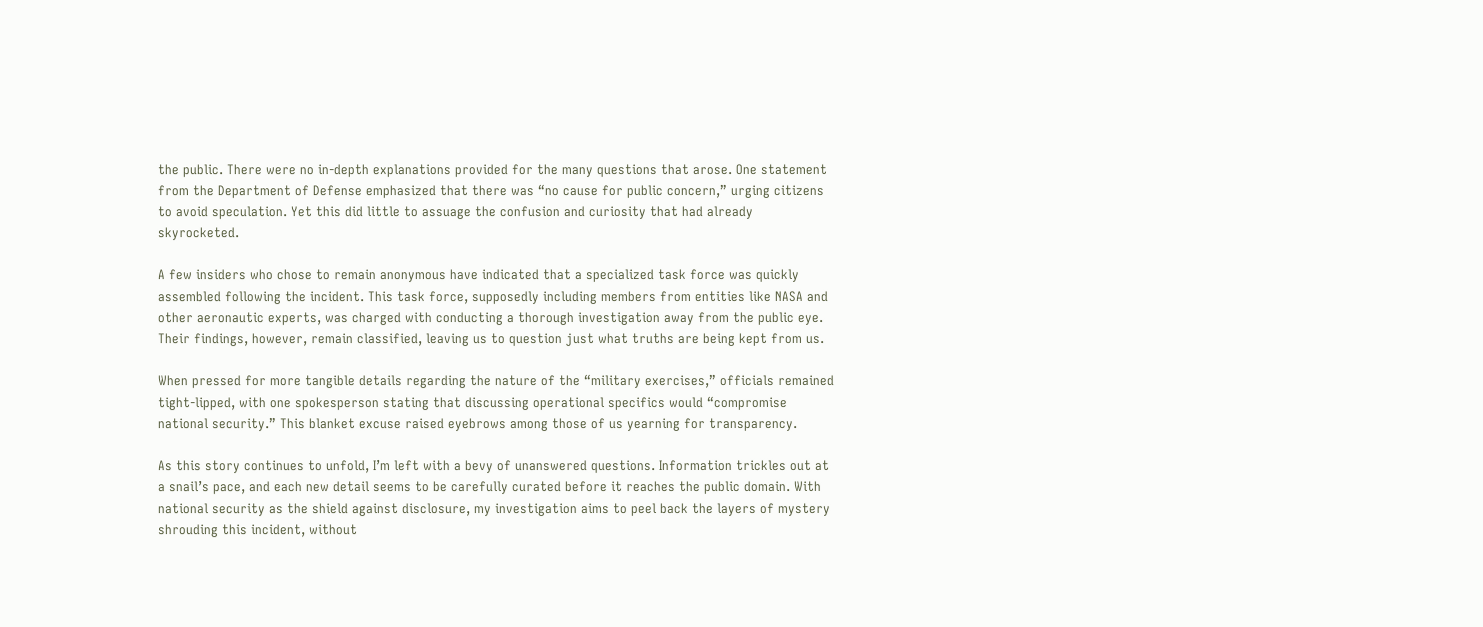the public. There were no in-depth explanations provided for the many questions that arose. One statement from the Department of Defense emphasized that there was “no cause for public concern,” urging citizens to avoid speculation. Yet this did little to assuage the confusion and curiosity that had already skyrocketed.

A few insiders who chose to remain anonymous have indicated that a specialized task force was quickly assembled following the incident. This task force, supposedly including members from entities like NASA and other aeronautic experts, was charged with conducting a thorough investigation away from the public eye. Their findings, however, remain classified, leaving us to question just what truths are being kept from us.

When pressed for more tangible details regarding the nature of the “military exercises,” officials remained tight-lipped, with one spokesperson stating that discussing operational specifics would “compromise national security.” This blanket excuse raised eyebrows among those of us yearning for transparency.

As this story continues to unfold, I’m left with a bevy of unanswered questions. Information trickles out at a snail’s pace, and each new detail seems to be carefully curated before it reaches the public domain. With national security as the shield against disclosure, my investigation aims to peel back the layers of mystery shrouding this incident, without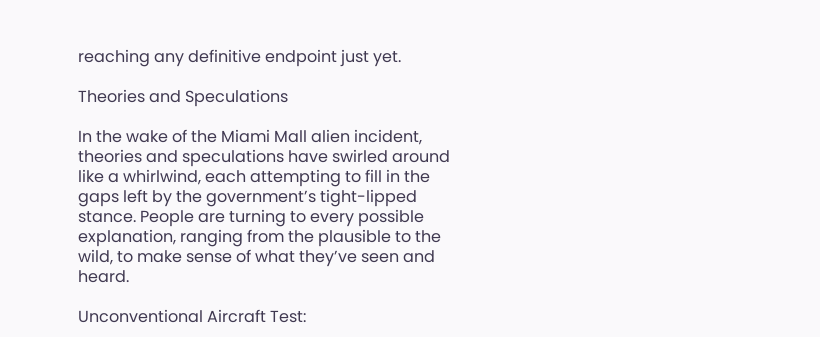reaching any definitive endpoint just yet.

Theories and Speculations

In the wake of the Miami Mall alien incident, theories and speculations have swirled around like a whirlwind, each attempting to fill in the gaps left by the government’s tight-lipped stance. People are turning to every possible explanation, ranging from the plausible to the wild, to make sense of what they’ve seen and heard.

Unconventional Aircraft Test: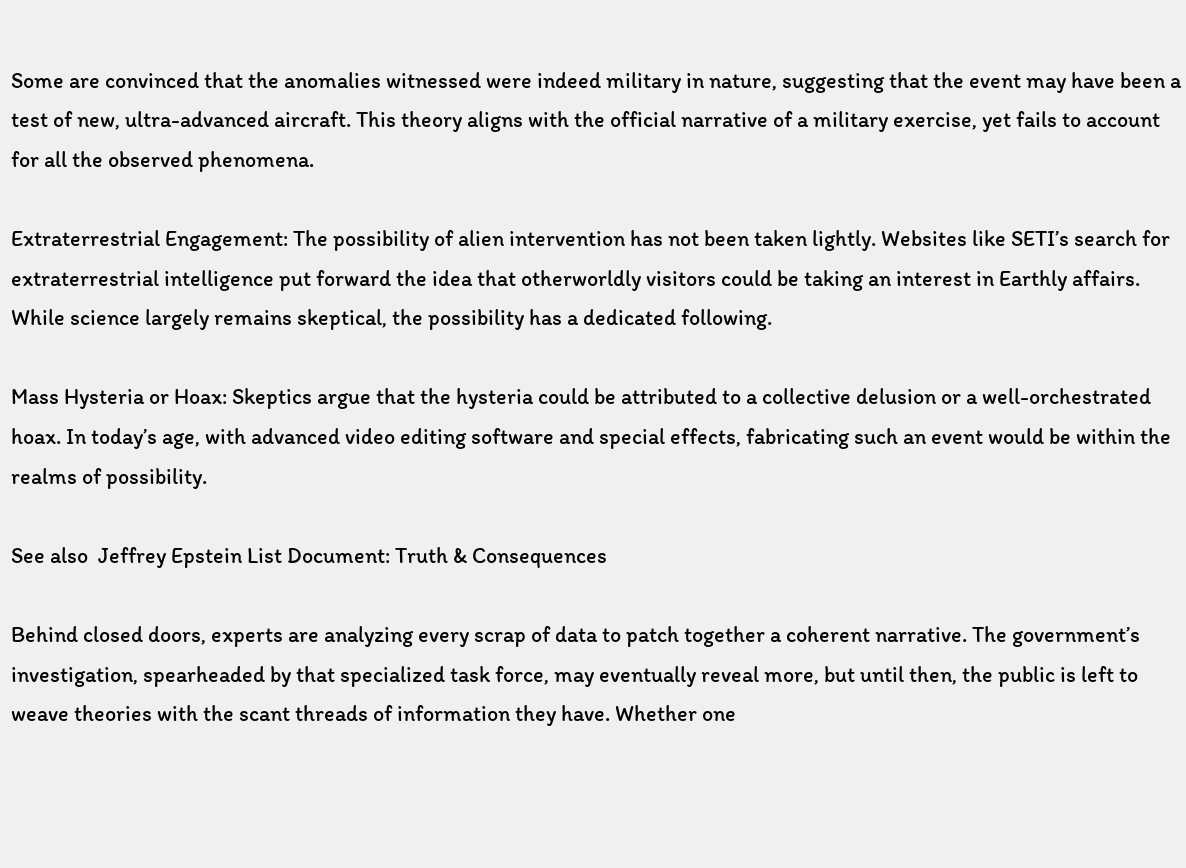Some are convinced that the anomalies witnessed were indeed military in nature, suggesting that the event may have been a test of new, ultra-advanced aircraft. This theory aligns with the official narrative of a military exercise, yet fails to account for all the observed phenomena.

Extraterrestrial Engagement: The possibility of alien intervention has not been taken lightly. Websites like SETI’s search for extraterrestrial intelligence put forward the idea that otherworldly visitors could be taking an interest in Earthly affairs. While science largely remains skeptical, the possibility has a dedicated following.

Mass Hysteria or Hoax: Skeptics argue that the hysteria could be attributed to a collective delusion or a well-orchestrated hoax. In today’s age, with advanced video editing software and special effects, fabricating such an event would be within the realms of possibility.

See also  Jeffrey Epstein List Document: Truth & Consequences

Behind closed doors, experts are analyzing every scrap of data to patch together a coherent narrative. The government’s investigation, spearheaded by that specialized task force, may eventually reveal more, but until then, the public is left to weave theories with the scant threads of information they have. Whether one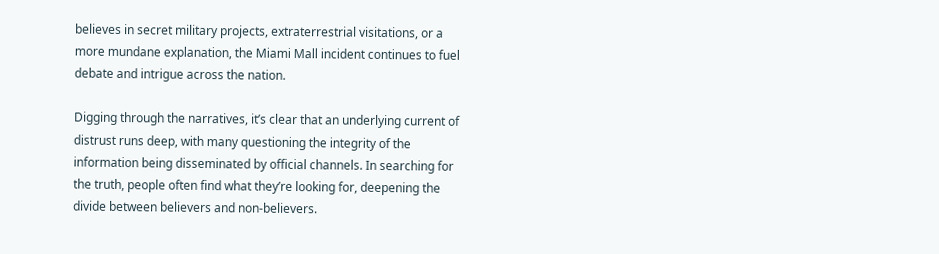believes in secret military projects, extraterrestrial visitations, or a more mundane explanation, the Miami Mall incident continues to fuel debate and intrigue across the nation.

Digging through the narratives, it’s clear that an underlying current of distrust runs deep, with many questioning the integrity of the information being disseminated by official channels. In searching for the truth, people often find what they’re looking for, deepening the divide between believers and non-believers.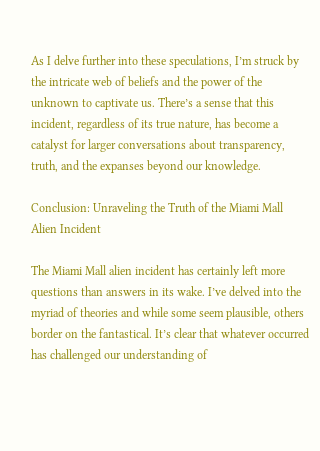As I delve further into these speculations, I’m struck by the intricate web of beliefs and the power of the unknown to captivate us. There’s a sense that this incident, regardless of its true nature, has become a catalyst for larger conversations about transparency, truth, and the expanses beyond our knowledge.

Conclusion: Unraveling the Truth of the Miami Mall Alien Incident

The Miami Mall alien incident has certainly left more questions than answers in its wake. I’ve delved into the myriad of theories and while some seem plausible, others border on the fantastical. It’s clear that whatever occurred has challenged our understanding of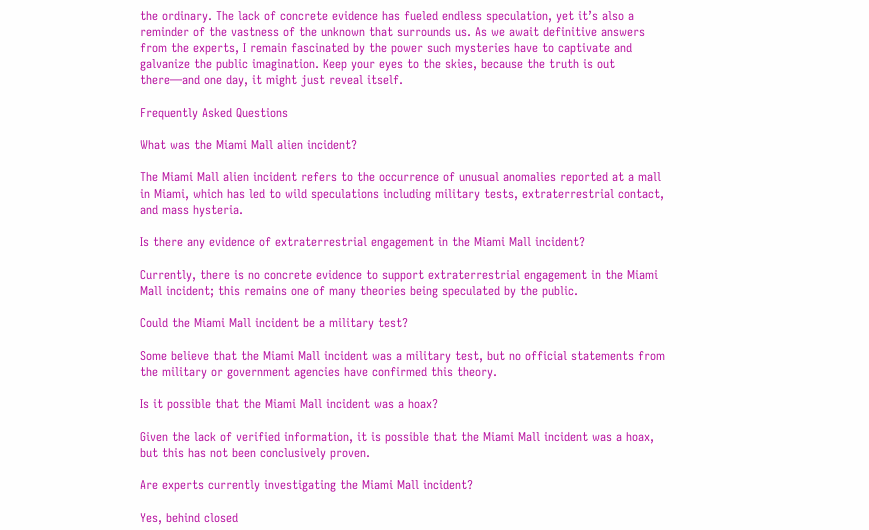the ordinary. The lack of concrete evidence has fueled endless speculation, yet it’s also a reminder of the vastness of the unknown that surrounds us. As we await definitive answers from the experts, I remain fascinated by the power such mysteries have to captivate and galvanize the public imagination. Keep your eyes to the skies, because the truth is out there—and one day, it might just reveal itself.

Frequently Asked Questions

What was the Miami Mall alien incident?

The Miami Mall alien incident refers to the occurrence of unusual anomalies reported at a mall in Miami, which has led to wild speculations including military tests, extraterrestrial contact, and mass hysteria.

Is there any evidence of extraterrestrial engagement in the Miami Mall incident?

Currently, there is no concrete evidence to support extraterrestrial engagement in the Miami Mall incident; this remains one of many theories being speculated by the public.

Could the Miami Mall incident be a military test?

Some believe that the Miami Mall incident was a military test, but no official statements from the military or government agencies have confirmed this theory.

Is it possible that the Miami Mall incident was a hoax?

Given the lack of verified information, it is possible that the Miami Mall incident was a hoax, but this has not been conclusively proven.

Are experts currently investigating the Miami Mall incident?

Yes, behind closed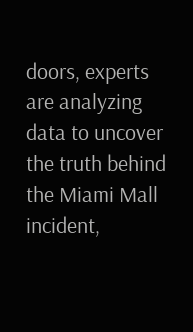doors, experts are analyzing data to uncover the truth behind the Miami Mall incident,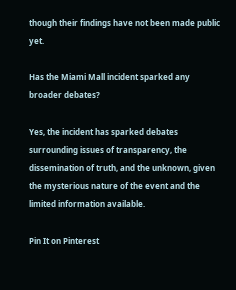though their findings have not been made public yet.

Has the Miami Mall incident sparked any broader debates?

Yes, the incident has sparked debates surrounding issues of transparency, the dissemination of truth, and the unknown, given the mysterious nature of the event and the limited information available.

Pin It on Pinterest